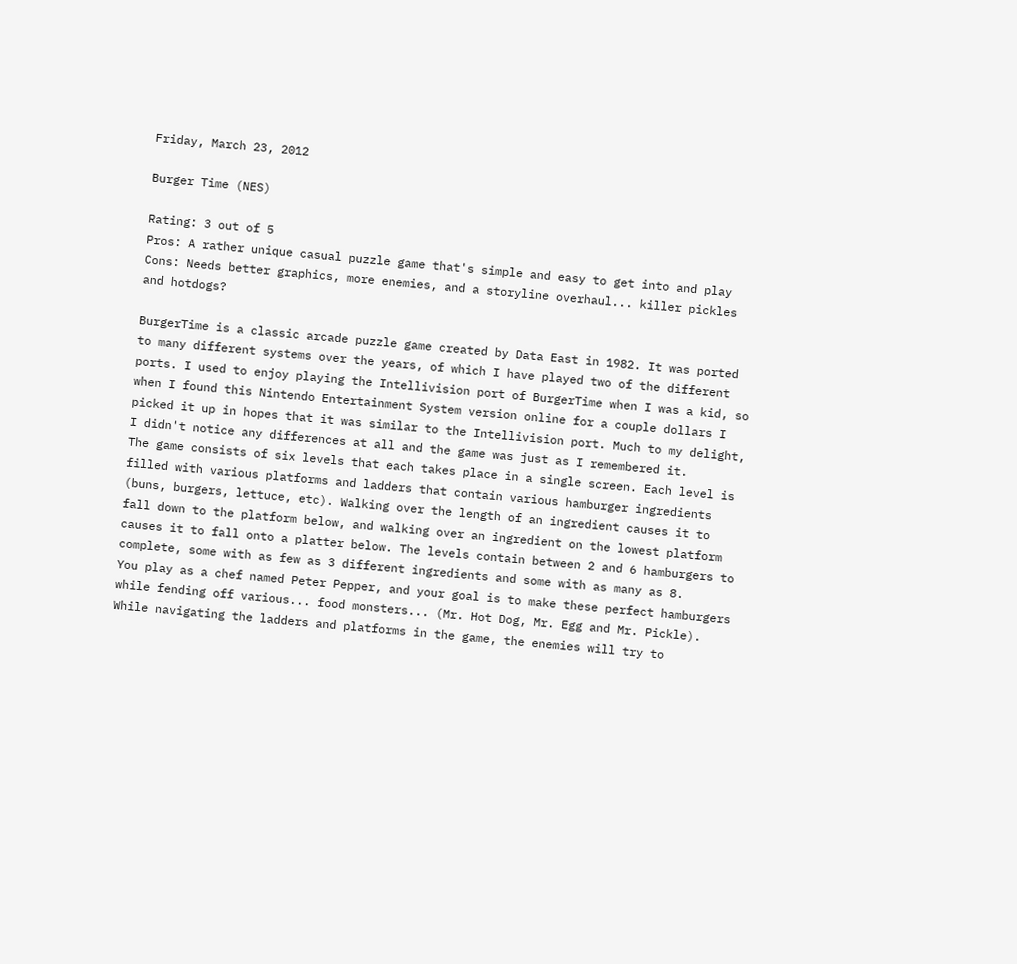Friday, March 23, 2012

Burger Time (NES)

Rating: 3 out of 5
Pros: A rather unique casual puzzle game that's simple and easy to get into and play
Cons: Needs better graphics, more enemies, and a storyline overhaul... killer pickles and hotdogs?

BurgerTime is a classic arcade puzzle game created by Data East in 1982. It was ported to many different systems over the years, of which I have played two of the different ports. I used to enjoy playing the Intellivision port of BurgerTime when I was a kid, so when I found this Nintendo Entertainment System version online for a couple dollars I picked it up in hopes that it was similar to the Intellivision port. Much to my delight, I didn't notice any differences at all and the game was just as I remembered it.
The game consists of six levels that each takes place in a single screen. Each level is filled with various platforms and ladders that contain various hamburger ingredients (buns, burgers, lettuce, etc). Walking over the length of an ingredient causes it to fall down to the platform below, and walking over an ingredient on the lowest platform causes it to fall onto a platter below. The levels contain between 2 and 6 hamburgers to complete, some with as few as 3 different ingredients and some with as many as 8.
You play as a chef named Peter Pepper, and your goal is to make these perfect hamburgers while fending off various... food monsters... (Mr. Hot Dog, Mr. Egg and Mr. Pickle). While navigating the ladders and platforms in the game, the enemies will try to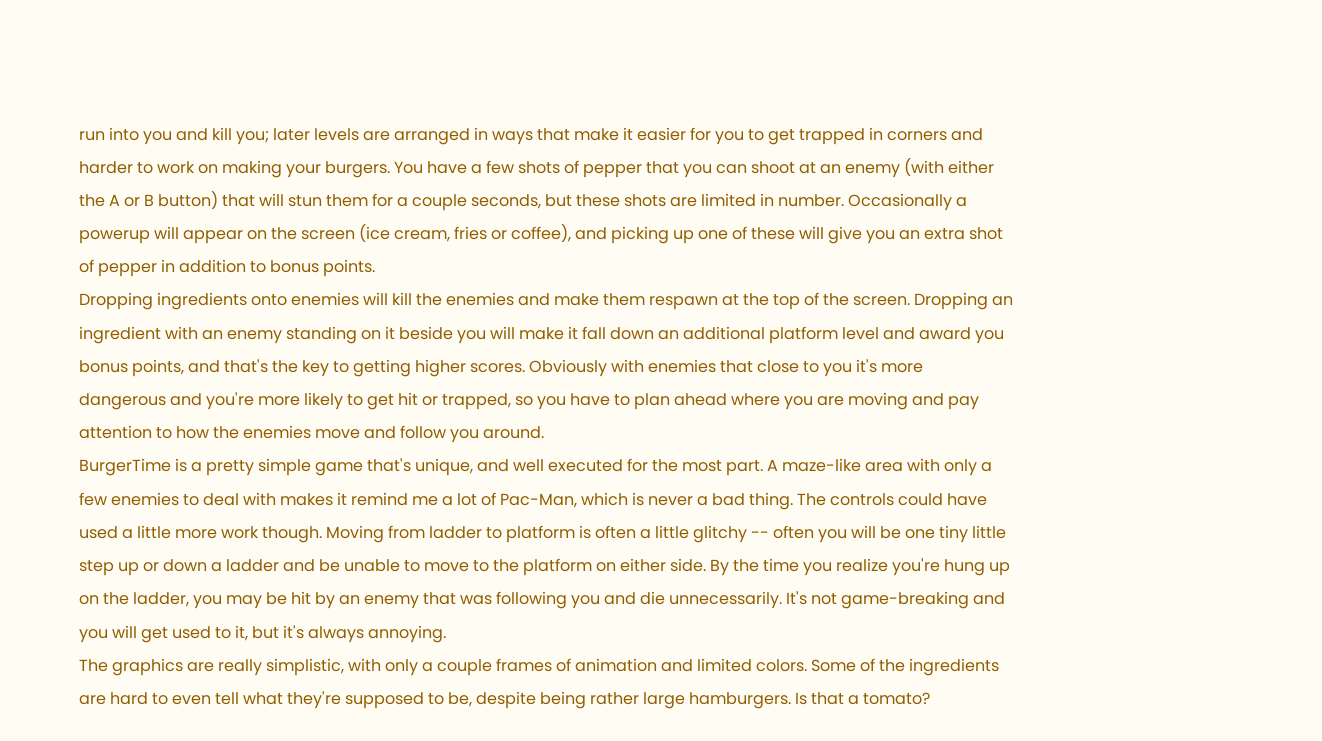run into you and kill you; later levels are arranged in ways that make it easier for you to get trapped in corners and harder to work on making your burgers. You have a few shots of pepper that you can shoot at an enemy (with either the A or B button) that will stun them for a couple seconds, but these shots are limited in number. Occasionally a powerup will appear on the screen (ice cream, fries or coffee), and picking up one of these will give you an extra shot of pepper in addition to bonus points.
Dropping ingredients onto enemies will kill the enemies and make them respawn at the top of the screen. Dropping an ingredient with an enemy standing on it beside you will make it fall down an additional platform level and award you bonus points, and that's the key to getting higher scores. Obviously with enemies that close to you it's more dangerous and you're more likely to get hit or trapped, so you have to plan ahead where you are moving and pay attention to how the enemies move and follow you around.
BurgerTime is a pretty simple game that's unique, and well executed for the most part. A maze-like area with only a few enemies to deal with makes it remind me a lot of Pac-Man, which is never a bad thing. The controls could have used a little more work though. Moving from ladder to platform is often a little glitchy -- often you will be one tiny little step up or down a ladder and be unable to move to the platform on either side. By the time you realize you're hung up on the ladder, you may be hit by an enemy that was following you and die unnecessarily. It's not game-breaking and you will get used to it, but it's always annoying.
The graphics are really simplistic, with only a couple frames of animation and limited colors. Some of the ingredients are hard to even tell what they're supposed to be, despite being rather large hamburgers. Is that a tomato?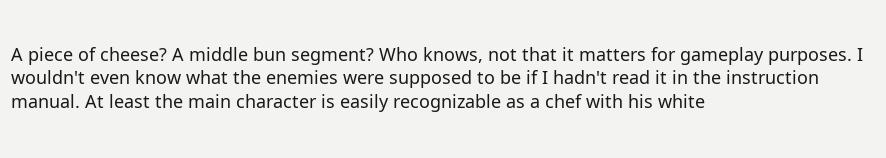A piece of cheese? A middle bun segment? Who knows, not that it matters for gameplay purposes. I wouldn't even know what the enemies were supposed to be if I hadn't read it in the instruction manual. At least the main character is easily recognizable as a chef with his white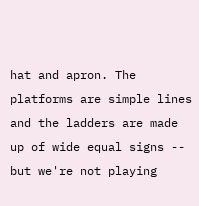hat and apron. The platforms are simple lines and the ladders are made up of wide equal signs -- but we're not playing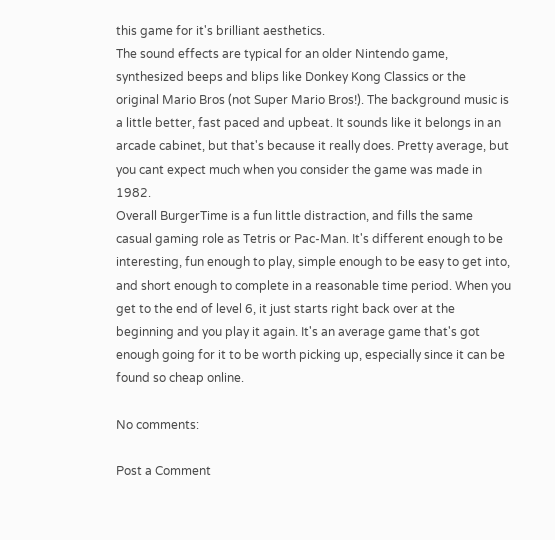this game for it's brilliant aesthetics.
The sound effects are typical for an older Nintendo game, synthesized beeps and blips like Donkey Kong Classics or the original Mario Bros (not Super Mario Bros!). The background music is a little better, fast paced and upbeat. It sounds like it belongs in an arcade cabinet, but that's because it really does. Pretty average, but you cant expect much when you consider the game was made in 1982.
Overall BurgerTime is a fun little distraction, and fills the same casual gaming role as Tetris or Pac-Man. It's different enough to be interesting, fun enough to play, simple enough to be easy to get into, and short enough to complete in a reasonable time period. When you get to the end of level 6, it just starts right back over at the beginning and you play it again. It's an average game that's got enough going for it to be worth picking up, especially since it can be found so cheap online.

No comments:

Post a Comment